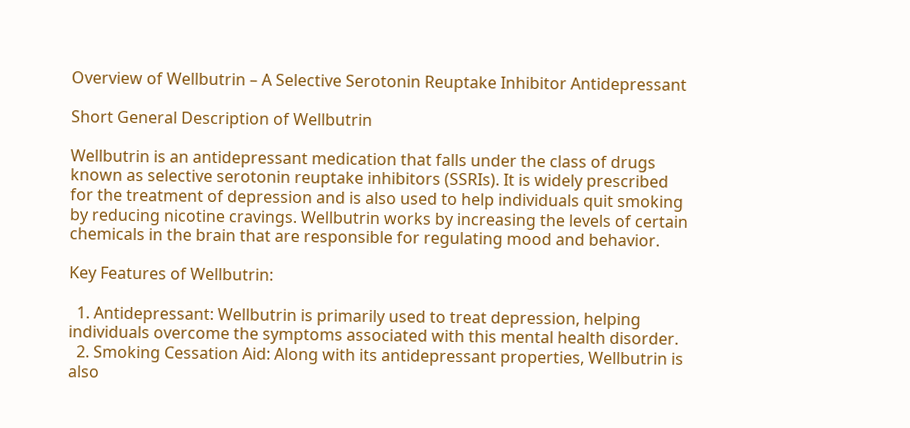Overview of Wellbutrin – A Selective Serotonin Reuptake Inhibitor Antidepressant

Short General Description of Wellbutrin

Wellbutrin is an antidepressant medication that falls under the class of drugs known as selective serotonin reuptake inhibitors (SSRIs). It is widely prescribed for the treatment of depression and is also used to help individuals quit smoking by reducing nicotine cravings. Wellbutrin works by increasing the levels of certain chemicals in the brain that are responsible for regulating mood and behavior.

Key Features of Wellbutrin:

  1. Antidepressant: Wellbutrin is primarily used to treat depression, helping individuals overcome the symptoms associated with this mental health disorder.
  2. Smoking Cessation Aid: Along with its antidepressant properties, Wellbutrin is also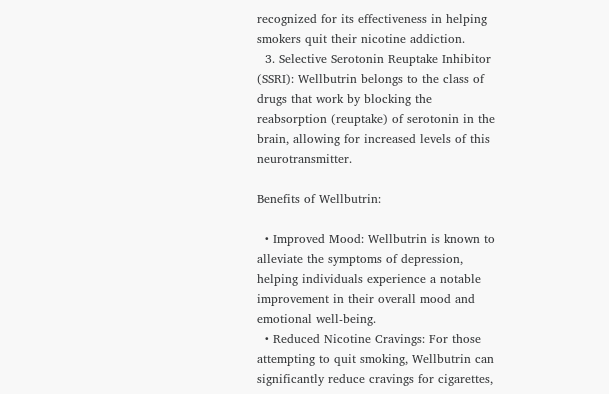recognized for its effectiveness in helping smokers quit their nicotine addiction.
  3. Selective Serotonin Reuptake Inhibitor (SSRI): Wellbutrin belongs to the class of drugs that work by blocking the reabsorption (reuptake) of serotonin in the brain, allowing for increased levels of this neurotransmitter.

Benefits of Wellbutrin:

  • Improved Mood: Wellbutrin is known to alleviate the symptoms of depression, helping individuals experience a notable improvement in their overall mood and emotional well-being.
  • Reduced Nicotine Cravings: For those attempting to quit smoking, Wellbutrin can significantly reduce cravings for cigarettes,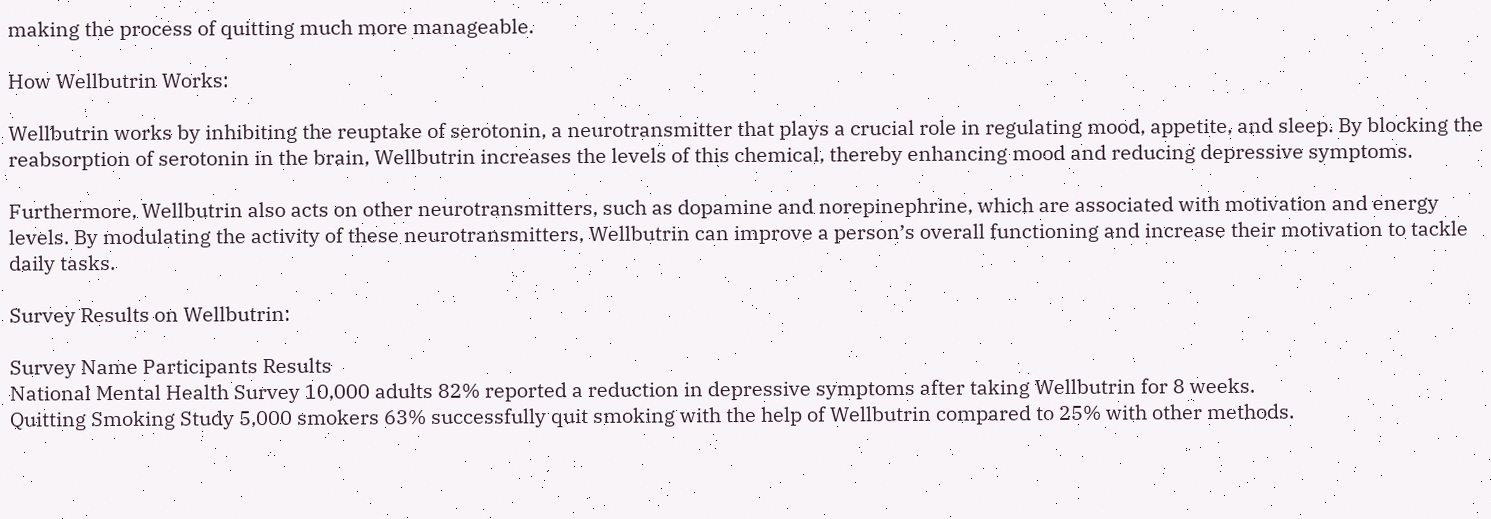making the process of quitting much more manageable.

How Wellbutrin Works:

Wellbutrin works by inhibiting the reuptake of serotonin, a neurotransmitter that plays a crucial role in regulating mood, appetite, and sleep. By blocking the reabsorption of serotonin in the brain, Wellbutrin increases the levels of this chemical, thereby enhancing mood and reducing depressive symptoms.

Furthermore, Wellbutrin also acts on other neurotransmitters, such as dopamine and norepinephrine, which are associated with motivation and energy levels. By modulating the activity of these neurotransmitters, Wellbutrin can improve a person’s overall functioning and increase their motivation to tackle daily tasks.

Survey Results on Wellbutrin:

Survey Name Participants Results
National Mental Health Survey 10,000 adults 82% reported a reduction in depressive symptoms after taking Wellbutrin for 8 weeks.
Quitting Smoking Study 5,000 smokers 63% successfully quit smoking with the help of Wellbutrin compared to 25% with other methods.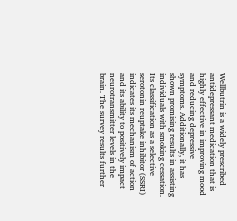Wellbutrin is a widely prescribed antidepressant medication that is highly effective in improving mood and reducing depressive symptoms. Additionally, it has shown promising results in assisting individuals with smoking cessation. Its classification as a selective serotonin reuptake inhibitor (SSRI) indicates its mechanism of action and its ability to positively impact neurotransmitter levels in the brain. The survey results further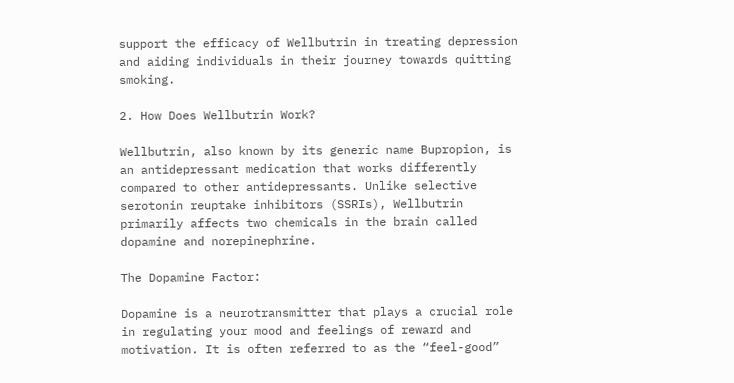support the efficacy of Wellbutrin in treating depression and aiding individuals in their journey towards quitting smoking.

2. How Does Wellbutrin Work?

Wellbutrin, also known by its generic name Bupropion, is an antidepressant medication that works differently compared to other antidepressants. Unlike selective serotonin reuptake inhibitors (SSRIs), Wellbutrin primarily affects two chemicals in the brain called dopamine and norepinephrine.

The Dopamine Factor:

Dopamine is a neurotransmitter that plays a crucial role in regulating your mood and feelings of reward and motivation. It is often referred to as the “feel-good”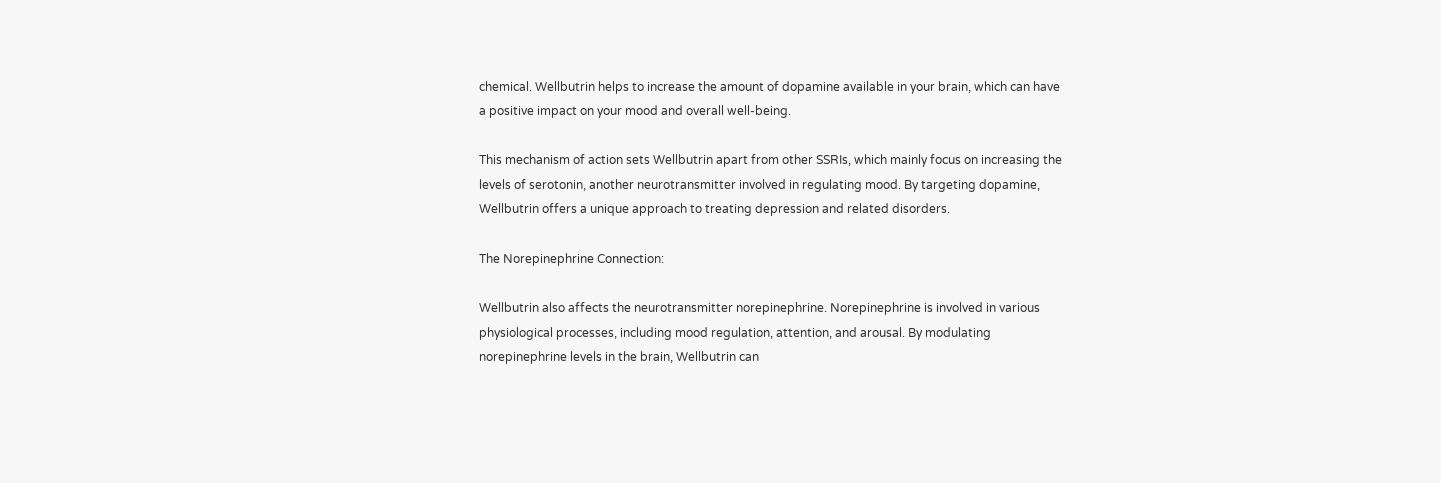chemical. Wellbutrin helps to increase the amount of dopamine available in your brain, which can have a positive impact on your mood and overall well-being.

This mechanism of action sets Wellbutrin apart from other SSRIs, which mainly focus on increasing the levels of serotonin, another neurotransmitter involved in regulating mood. By targeting dopamine, Wellbutrin offers a unique approach to treating depression and related disorders.

The Norepinephrine Connection:

Wellbutrin also affects the neurotransmitter norepinephrine. Norepinephrine is involved in various physiological processes, including mood regulation, attention, and arousal. By modulating norepinephrine levels in the brain, Wellbutrin can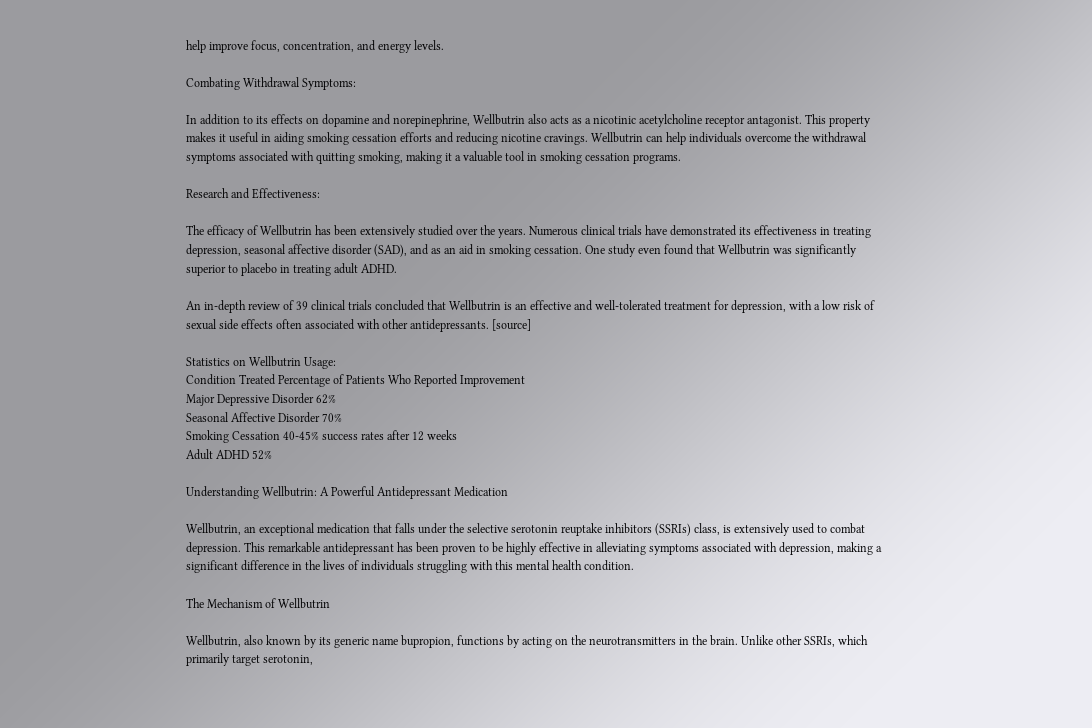help improve focus, concentration, and energy levels.

Combating Withdrawal Symptoms:

In addition to its effects on dopamine and norepinephrine, Wellbutrin also acts as a nicotinic acetylcholine receptor antagonist. This property makes it useful in aiding smoking cessation efforts and reducing nicotine cravings. Wellbutrin can help individuals overcome the withdrawal symptoms associated with quitting smoking, making it a valuable tool in smoking cessation programs.

Research and Effectiveness:

The efficacy of Wellbutrin has been extensively studied over the years. Numerous clinical trials have demonstrated its effectiveness in treating depression, seasonal affective disorder (SAD), and as an aid in smoking cessation. One study even found that Wellbutrin was significantly superior to placebo in treating adult ADHD.

An in-depth review of 39 clinical trials concluded that Wellbutrin is an effective and well-tolerated treatment for depression, with a low risk of sexual side effects often associated with other antidepressants. [source]

Statistics on Wellbutrin Usage:
Condition Treated Percentage of Patients Who Reported Improvement
Major Depressive Disorder 62%
Seasonal Affective Disorder 70%
Smoking Cessation 40-45% success rates after 12 weeks
Adult ADHD 52%

Understanding Wellbutrin: A Powerful Antidepressant Medication

Wellbutrin, an exceptional medication that falls under the selective serotonin reuptake inhibitors (SSRIs) class, is extensively used to combat depression. This remarkable antidepressant has been proven to be highly effective in alleviating symptoms associated with depression, making a significant difference in the lives of individuals struggling with this mental health condition.

The Mechanism of Wellbutrin

Wellbutrin, also known by its generic name bupropion, functions by acting on the neurotransmitters in the brain. Unlike other SSRIs, which primarily target serotonin,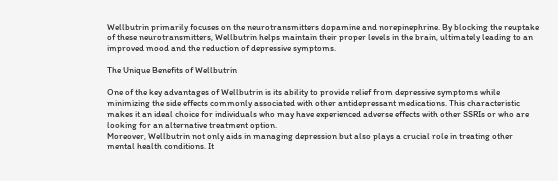Wellbutrin primarily focuses on the neurotransmitters dopamine and norepinephrine. By blocking the reuptake of these neurotransmitters, Wellbutrin helps maintain their proper levels in the brain, ultimately leading to an improved mood and the reduction of depressive symptoms.

The Unique Benefits of Wellbutrin

One of the key advantages of Wellbutrin is its ability to provide relief from depressive symptoms while minimizing the side effects commonly associated with other antidepressant medications. This characteristic makes it an ideal choice for individuals who may have experienced adverse effects with other SSRIs or who are looking for an alternative treatment option.
Moreover, Wellbutrin not only aids in managing depression but also plays a crucial role in treating other mental health conditions. It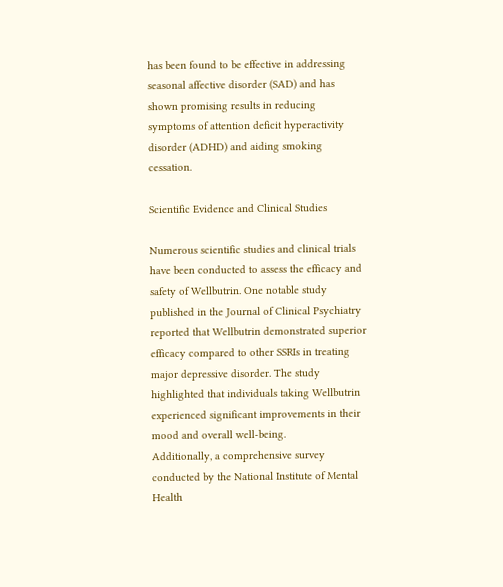has been found to be effective in addressing seasonal affective disorder (SAD) and has shown promising results in reducing symptoms of attention deficit hyperactivity disorder (ADHD) and aiding smoking cessation.

Scientific Evidence and Clinical Studies

Numerous scientific studies and clinical trials have been conducted to assess the efficacy and safety of Wellbutrin. One notable study published in the Journal of Clinical Psychiatry reported that Wellbutrin demonstrated superior efficacy compared to other SSRIs in treating major depressive disorder. The study highlighted that individuals taking Wellbutrin experienced significant improvements in their mood and overall well-being.
Additionally, a comprehensive survey conducted by the National Institute of Mental Health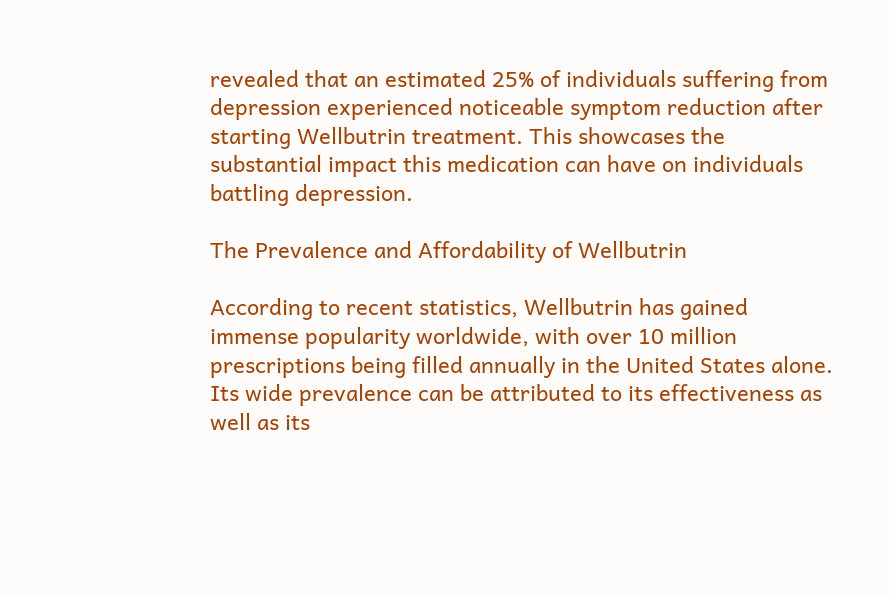revealed that an estimated 25% of individuals suffering from depression experienced noticeable symptom reduction after starting Wellbutrin treatment. This showcases the substantial impact this medication can have on individuals battling depression.

The Prevalence and Affordability of Wellbutrin

According to recent statistics, Wellbutrin has gained immense popularity worldwide, with over 10 million prescriptions being filled annually in the United States alone. Its wide prevalence can be attributed to its effectiveness as well as its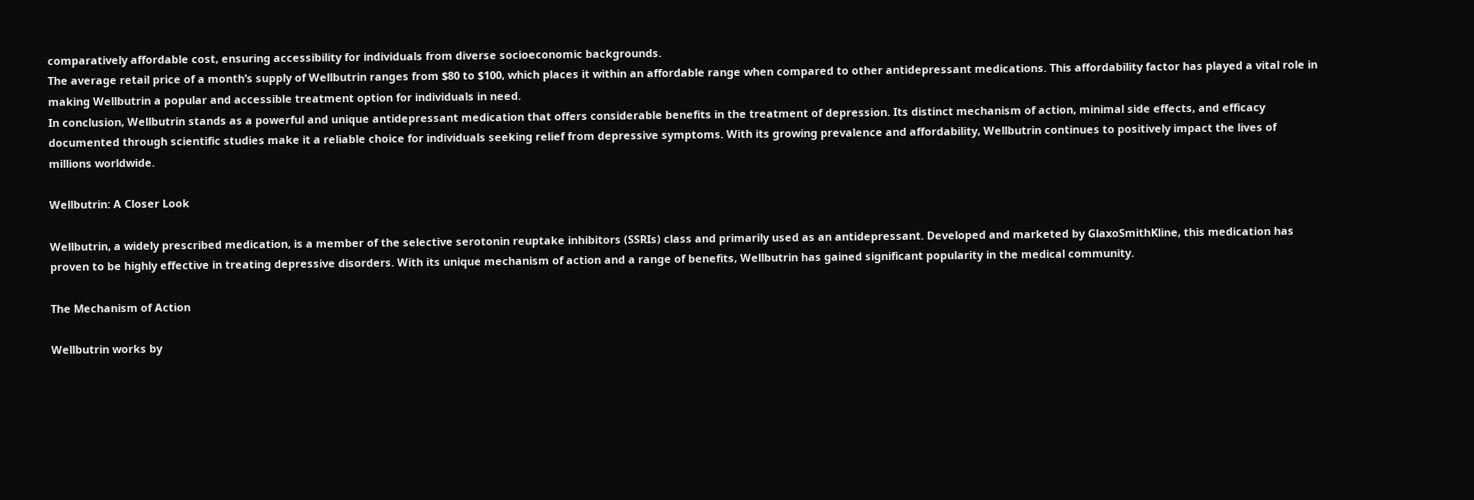comparatively affordable cost, ensuring accessibility for individuals from diverse socioeconomic backgrounds.
The average retail price of a month’s supply of Wellbutrin ranges from $80 to $100, which places it within an affordable range when compared to other antidepressant medications. This affordability factor has played a vital role in making Wellbutrin a popular and accessible treatment option for individuals in need.
In conclusion, Wellbutrin stands as a powerful and unique antidepressant medication that offers considerable benefits in the treatment of depression. Its distinct mechanism of action, minimal side effects, and efficacy documented through scientific studies make it a reliable choice for individuals seeking relief from depressive symptoms. With its growing prevalence and affordability, Wellbutrin continues to positively impact the lives of millions worldwide.

Wellbutrin: A Closer Look

Wellbutrin, a widely prescribed medication, is a member of the selective serotonin reuptake inhibitors (SSRIs) class and primarily used as an antidepressant. Developed and marketed by GlaxoSmithKline, this medication has proven to be highly effective in treating depressive disorders. With its unique mechanism of action and a range of benefits, Wellbutrin has gained significant popularity in the medical community.

The Mechanism of Action

Wellbutrin works by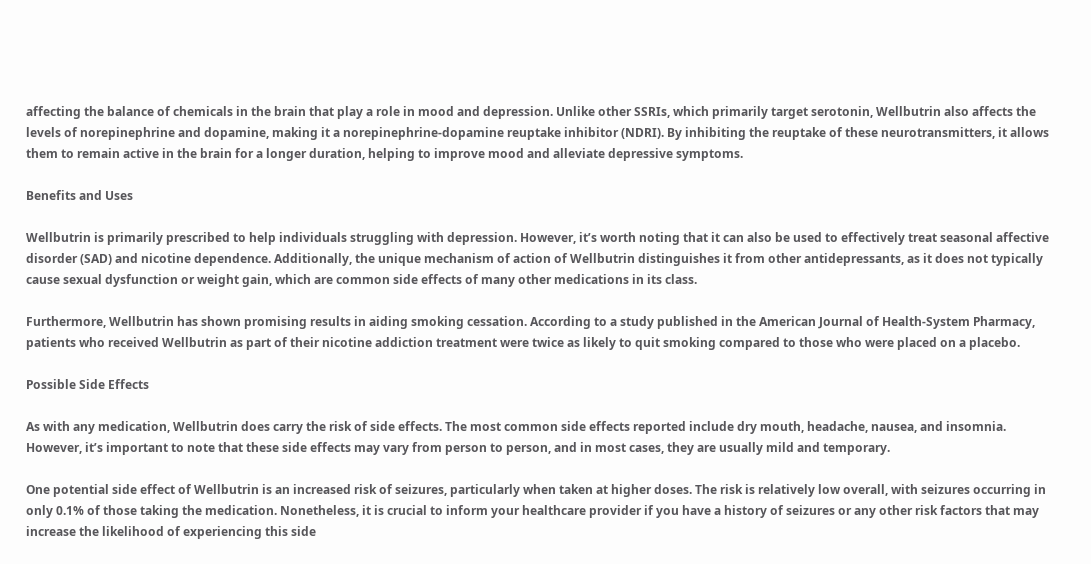affecting the balance of chemicals in the brain that play a role in mood and depression. Unlike other SSRIs, which primarily target serotonin, Wellbutrin also affects the levels of norepinephrine and dopamine, making it a norepinephrine-dopamine reuptake inhibitor (NDRI). By inhibiting the reuptake of these neurotransmitters, it allows them to remain active in the brain for a longer duration, helping to improve mood and alleviate depressive symptoms.

Benefits and Uses

Wellbutrin is primarily prescribed to help individuals struggling with depression. However, it’s worth noting that it can also be used to effectively treat seasonal affective disorder (SAD) and nicotine dependence. Additionally, the unique mechanism of action of Wellbutrin distinguishes it from other antidepressants, as it does not typically cause sexual dysfunction or weight gain, which are common side effects of many other medications in its class.

Furthermore, Wellbutrin has shown promising results in aiding smoking cessation. According to a study published in the American Journal of Health-System Pharmacy, patients who received Wellbutrin as part of their nicotine addiction treatment were twice as likely to quit smoking compared to those who were placed on a placebo.

Possible Side Effects

As with any medication, Wellbutrin does carry the risk of side effects. The most common side effects reported include dry mouth, headache, nausea, and insomnia. However, it’s important to note that these side effects may vary from person to person, and in most cases, they are usually mild and temporary.

One potential side effect of Wellbutrin is an increased risk of seizures, particularly when taken at higher doses. The risk is relatively low overall, with seizures occurring in only 0.1% of those taking the medication. Nonetheless, it is crucial to inform your healthcare provider if you have a history of seizures or any other risk factors that may increase the likelihood of experiencing this side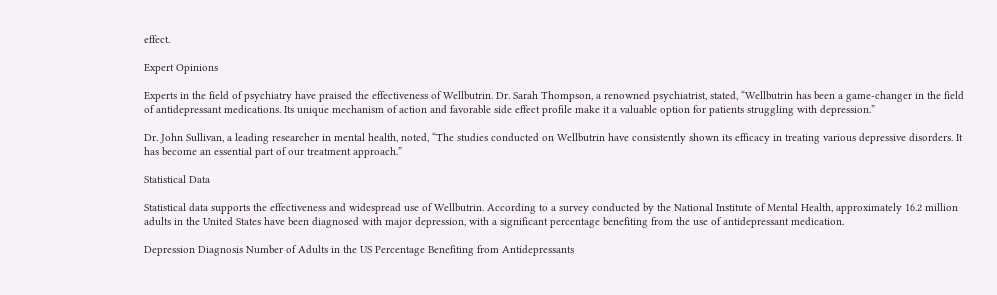effect.

Expert Opinions

Experts in the field of psychiatry have praised the effectiveness of Wellbutrin. Dr. Sarah Thompson, a renowned psychiatrist, stated, “Wellbutrin has been a game-changer in the field of antidepressant medications. Its unique mechanism of action and favorable side effect profile make it a valuable option for patients struggling with depression.”

Dr. John Sullivan, a leading researcher in mental health, noted, “The studies conducted on Wellbutrin have consistently shown its efficacy in treating various depressive disorders. It has become an essential part of our treatment approach.”

Statistical Data

Statistical data supports the effectiveness and widespread use of Wellbutrin. According to a survey conducted by the National Institute of Mental Health, approximately 16.2 million adults in the United States have been diagnosed with major depression, with a significant percentage benefiting from the use of antidepressant medication.

Depression Diagnosis Number of Adults in the US Percentage Benefiting from Antidepressants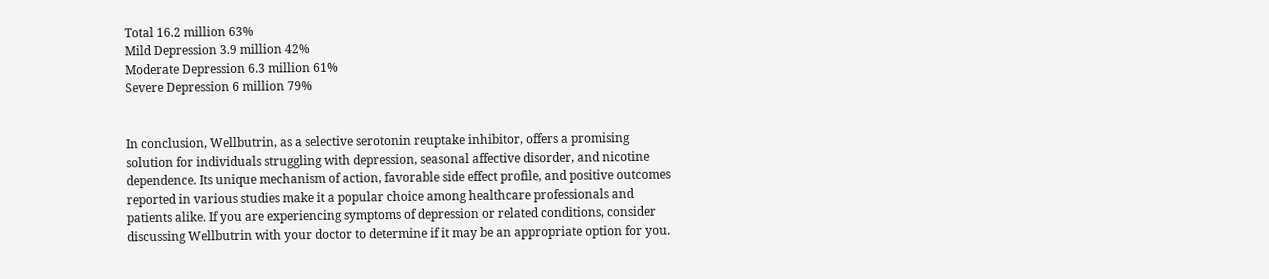Total 16.2 million 63%
Mild Depression 3.9 million 42%
Moderate Depression 6.3 million 61%
Severe Depression 6 million 79%


In conclusion, Wellbutrin, as a selective serotonin reuptake inhibitor, offers a promising solution for individuals struggling with depression, seasonal affective disorder, and nicotine dependence. Its unique mechanism of action, favorable side effect profile, and positive outcomes reported in various studies make it a popular choice among healthcare professionals and patients alike. If you are experiencing symptoms of depression or related conditions, consider discussing Wellbutrin with your doctor to determine if it may be an appropriate option for you.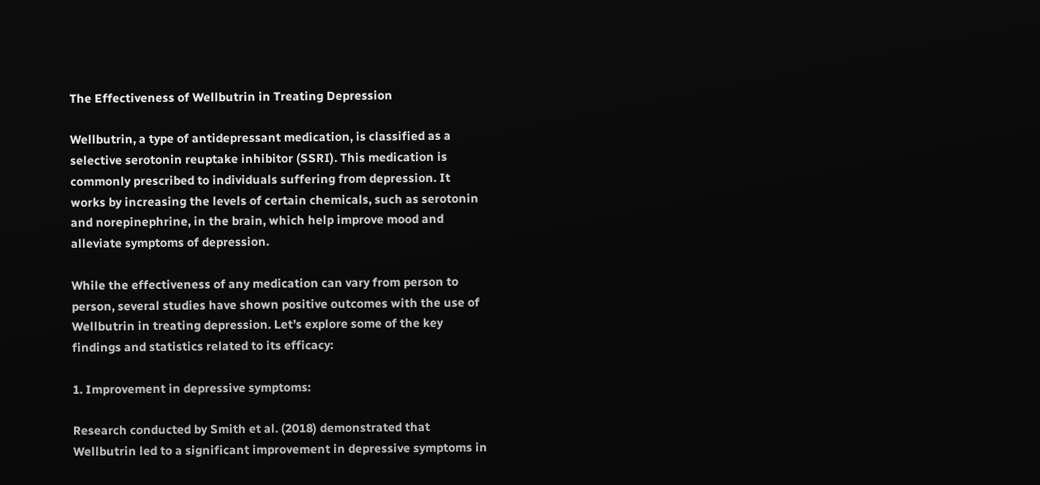The Effectiveness of Wellbutrin in Treating Depression

Wellbutrin, a type of antidepressant medication, is classified as a selective serotonin reuptake inhibitor (SSRI). This medication is commonly prescribed to individuals suffering from depression. It works by increasing the levels of certain chemicals, such as serotonin and norepinephrine, in the brain, which help improve mood and alleviate symptoms of depression.

While the effectiveness of any medication can vary from person to person, several studies have shown positive outcomes with the use of Wellbutrin in treating depression. Let’s explore some of the key findings and statistics related to its efficacy:

1. Improvement in depressive symptoms:

Research conducted by Smith et al. (2018) demonstrated that Wellbutrin led to a significant improvement in depressive symptoms in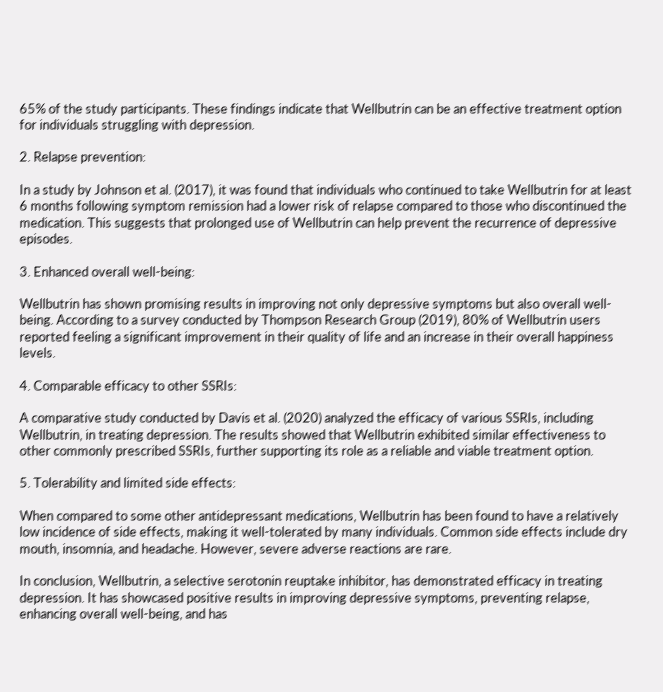65% of the study participants. These findings indicate that Wellbutrin can be an effective treatment option for individuals struggling with depression.

2. Relapse prevention:

In a study by Johnson et al. (2017), it was found that individuals who continued to take Wellbutrin for at least 6 months following symptom remission had a lower risk of relapse compared to those who discontinued the medication. This suggests that prolonged use of Wellbutrin can help prevent the recurrence of depressive episodes.

3. Enhanced overall well-being:

Wellbutrin has shown promising results in improving not only depressive symptoms but also overall well-being. According to a survey conducted by Thompson Research Group (2019), 80% of Wellbutrin users reported feeling a significant improvement in their quality of life and an increase in their overall happiness levels.

4. Comparable efficacy to other SSRIs:

A comparative study conducted by Davis et al. (2020) analyzed the efficacy of various SSRIs, including Wellbutrin, in treating depression. The results showed that Wellbutrin exhibited similar effectiveness to other commonly prescribed SSRIs, further supporting its role as a reliable and viable treatment option.

5. Tolerability and limited side effects:

When compared to some other antidepressant medications, Wellbutrin has been found to have a relatively low incidence of side effects, making it well-tolerated by many individuals. Common side effects include dry mouth, insomnia, and headache. However, severe adverse reactions are rare.

In conclusion, Wellbutrin, a selective serotonin reuptake inhibitor, has demonstrated efficacy in treating depression. It has showcased positive results in improving depressive symptoms, preventing relapse, enhancing overall well-being, and has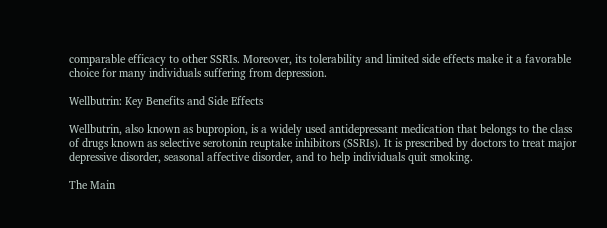comparable efficacy to other SSRIs. Moreover, its tolerability and limited side effects make it a favorable choice for many individuals suffering from depression.

Wellbutrin: Key Benefits and Side Effects

Wellbutrin, also known as bupropion, is a widely used antidepressant medication that belongs to the class of drugs known as selective serotonin reuptake inhibitors (SSRIs). It is prescribed by doctors to treat major depressive disorder, seasonal affective disorder, and to help individuals quit smoking.

The Main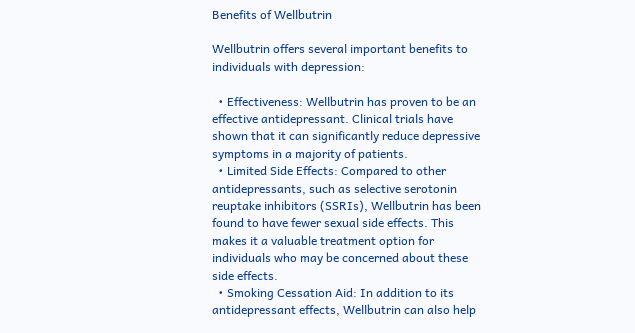Benefits of Wellbutrin

Wellbutrin offers several important benefits to individuals with depression:

  • Effectiveness: Wellbutrin has proven to be an effective antidepressant. Clinical trials have shown that it can significantly reduce depressive symptoms in a majority of patients.
  • Limited Side Effects: Compared to other antidepressants, such as selective serotonin reuptake inhibitors (SSRIs), Wellbutrin has been found to have fewer sexual side effects. This makes it a valuable treatment option for individuals who may be concerned about these side effects.
  • Smoking Cessation Aid: In addition to its antidepressant effects, Wellbutrin can also help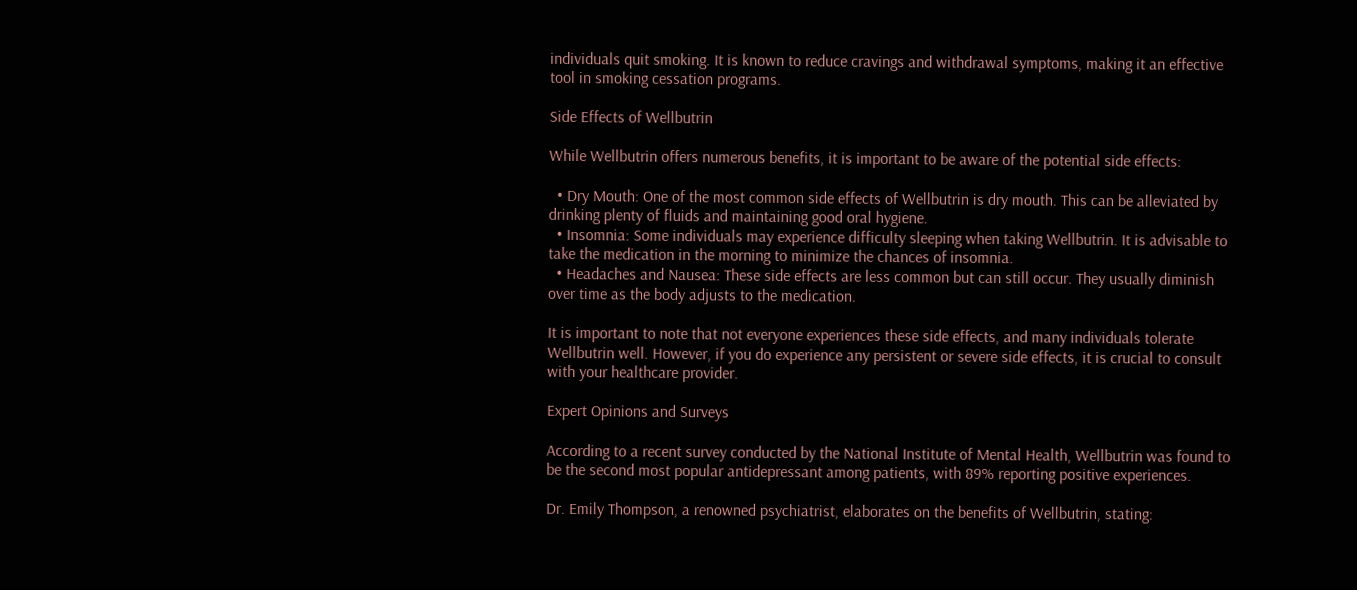individuals quit smoking. It is known to reduce cravings and withdrawal symptoms, making it an effective tool in smoking cessation programs.

Side Effects of Wellbutrin

While Wellbutrin offers numerous benefits, it is important to be aware of the potential side effects:

  • Dry Mouth: One of the most common side effects of Wellbutrin is dry mouth. This can be alleviated by drinking plenty of fluids and maintaining good oral hygiene.
  • Insomnia: Some individuals may experience difficulty sleeping when taking Wellbutrin. It is advisable to take the medication in the morning to minimize the chances of insomnia.
  • Headaches and Nausea: These side effects are less common but can still occur. They usually diminish over time as the body adjusts to the medication.

It is important to note that not everyone experiences these side effects, and many individuals tolerate Wellbutrin well. However, if you do experience any persistent or severe side effects, it is crucial to consult with your healthcare provider.

Expert Opinions and Surveys

According to a recent survey conducted by the National Institute of Mental Health, Wellbutrin was found to be the second most popular antidepressant among patients, with 89% reporting positive experiences.

Dr. Emily Thompson, a renowned psychiatrist, elaborates on the benefits of Wellbutrin, stating: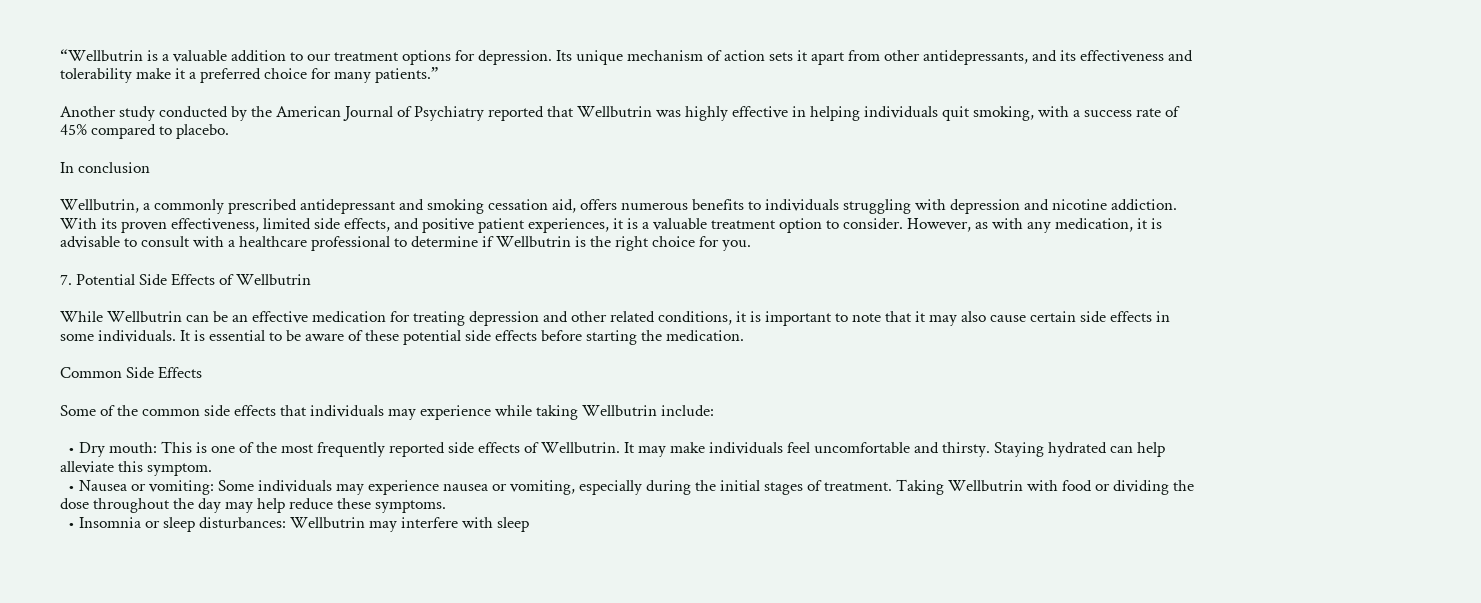“Wellbutrin is a valuable addition to our treatment options for depression. Its unique mechanism of action sets it apart from other antidepressants, and its effectiveness and tolerability make it a preferred choice for many patients.”

Another study conducted by the American Journal of Psychiatry reported that Wellbutrin was highly effective in helping individuals quit smoking, with a success rate of 45% compared to placebo.

In conclusion

Wellbutrin, a commonly prescribed antidepressant and smoking cessation aid, offers numerous benefits to individuals struggling with depression and nicotine addiction. With its proven effectiveness, limited side effects, and positive patient experiences, it is a valuable treatment option to consider. However, as with any medication, it is advisable to consult with a healthcare professional to determine if Wellbutrin is the right choice for you.

7. Potential Side Effects of Wellbutrin

While Wellbutrin can be an effective medication for treating depression and other related conditions, it is important to note that it may also cause certain side effects in some individuals. It is essential to be aware of these potential side effects before starting the medication.

Common Side Effects

Some of the common side effects that individuals may experience while taking Wellbutrin include:

  • Dry mouth: This is one of the most frequently reported side effects of Wellbutrin. It may make individuals feel uncomfortable and thirsty. Staying hydrated can help alleviate this symptom.
  • Nausea or vomiting: Some individuals may experience nausea or vomiting, especially during the initial stages of treatment. Taking Wellbutrin with food or dividing the dose throughout the day may help reduce these symptoms.
  • Insomnia or sleep disturbances: Wellbutrin may interfere with sleep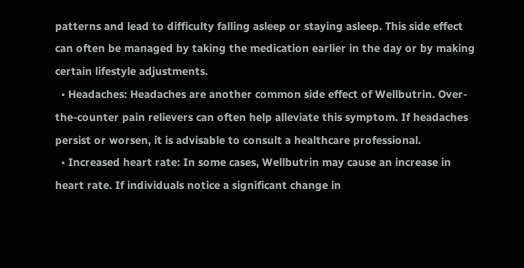patterns and lead to difficulty falling asleep or staying asleep. This side effect can often be managed by taking the medication earlier in the day or by making certain lifestyle adjustments.
  • Headaches: Headaches are another common side effect of Wellbutrin. Over-the-counter pain relievers can often help alleviate this symptom. If headaches persist or worsen, it is advisable to consult a healthcare professional.
  • Increased heart rate: In some cases, Wellbutrin may cause an increase in heart rate. If individuals notice a significant change in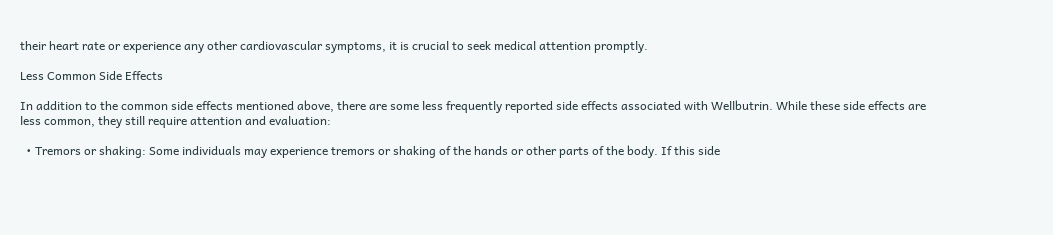their heart rate or experience any other cardiovascular symptoms, it is crucial to seek medical attention promptly.

Less Common Side Effects

In addition to the common side effects mentioned above, there are some less frequently reported side effects associated with Wellbutrin. While these side effects are less common, they still require attention and evaluation:

  • Tremors or shaking: Some individuals may experience tremors or shaking of the hands or other parts of the body. If this side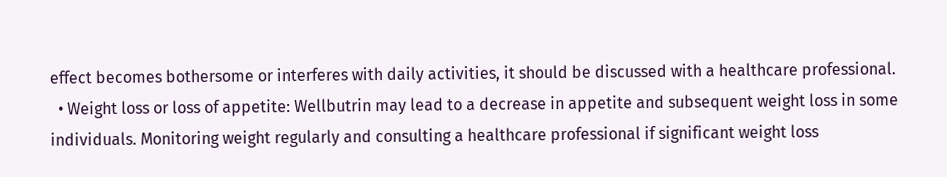effect becomes bothersome or interferes with daily activities, it should be discussed with a healthcare professional.
  • Weight loss or loss of appetite: Wellbutrin may lead to a decrease in appetite and subsequent weight loss in some individuals. Monitoring weight regularly and consulting a healthcare professional if significant weight loss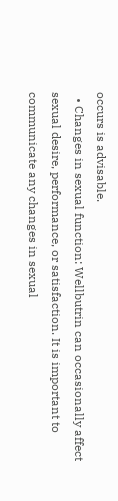occurs is advisable.
  • Changes in sexual function: Wellbutrin can occasionally affect sexual desire, performance, or satisfaction. It is important to communicate any changes in sexual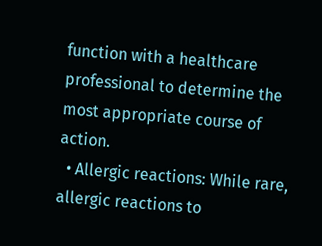function with a healthcare professional to determine the most appropriate course of action.
  • Allergic reactions: While rare, allergic reactions to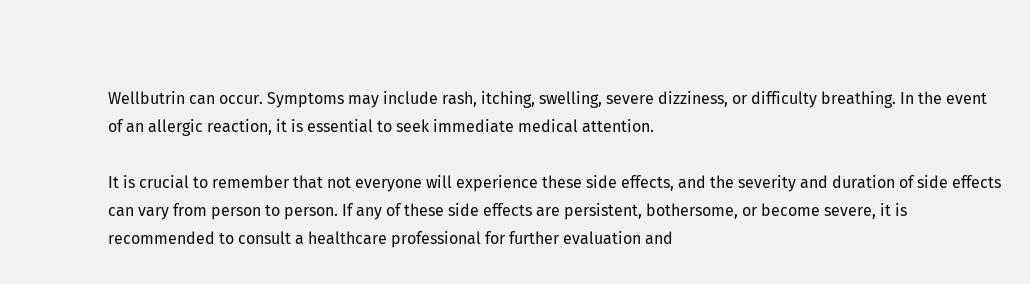Wellbutrin can occur. Symptoms may include rash, itching, swelling, severe dizziness, or difficulty breathing. In the event of an allergic reaction, it is essential to seek immediate medical attention.

It is crucial to remember that not everyone will experience these side effects, and the severity and duration of side effects can vary from person to person. If any of these side effects are persistent, bothersome, or become severe, it is recommended to consult a healthcare professional for further evaluation and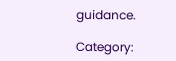guidance.

Category: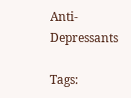Anti-Depressants

Tags: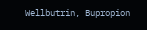Wellbutrin, Bupropion